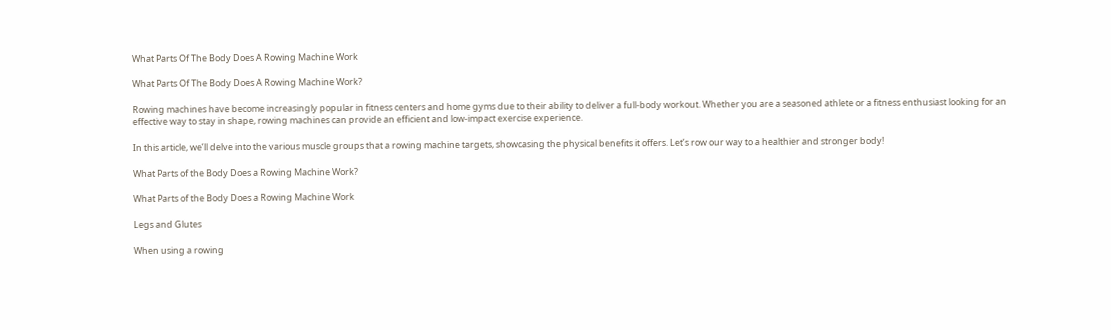What Parts Of The Body Does A Rowing Machine Work

What Parts Of The Body Does A Rowing Machine Work?

Rowing machines have become increasingly popular in fitness centers and home gyms due to their ability to deliver a full-body workout. Whether you are a seasoned athlete or a fitness enthusiast looking for an effective way to stay in shape, rowing machines can provide an efficient and low-impact exercise experience.

In this article, we’ll delve into the various muscle groups that a rowing machine targets, showcasing the physical benefits it offers. Let’s row our way to a healthier and stronger body!

What Parts of the Body Does a Rowing Machine Work?

What Parts of the Body Does a Rowing Machine Work

Legs and Glutes

When using a rowing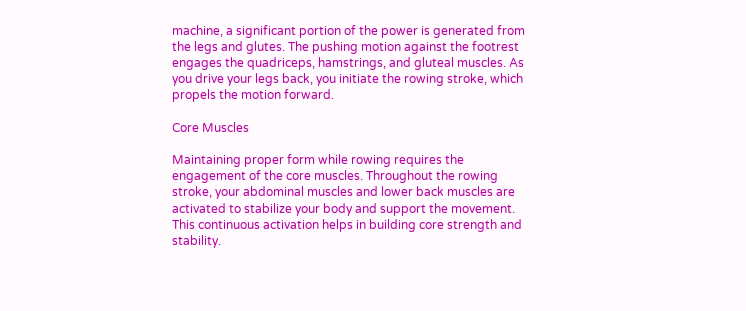machine, a significant portion of the power is generated from the legs and glutes. The pushing motion against the footrest engages the quadriceps, hamstrings, and gluteal muscles. As you drive your legs back, you initiate the rowing stroke, which propels the motion forward.

Core Muscles

Maintaining proper form while rowing requires the engagement of the core muscles. Throughout the rowing stroke, your abdominal muscles and lower back muscles are activated to stabilize your body and support the movement. This continuous activation helps in building core strength and stability.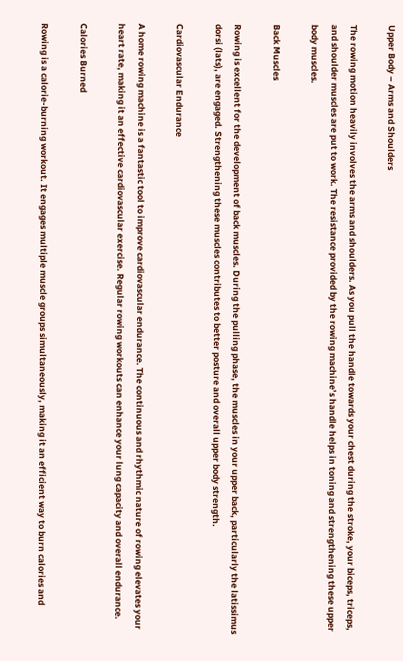Upper Body – Arms and Shoulders

The rowing motion heavily involves the arms and shoulders. As you pull the handle towards your chest during the stroke, your biceps, triceps, and shoulder muscles are put to work. The resistance provided by the rowing machine’s handle helps in toning and strengthening these upper body muscles.

Back Muscles

Rowing is excellent for the development of back muscles. During the pulling phase, the muscles in your upper back, particularly the latissimus dorsi (lats), are engaged. Strengthening these muscles contributes to better posture and overall upper body strength.

Cardiovascular Endurance

A home rowing machine is a fantastic tool to improve cardiovascular endurance. The continuous and rhythmic nature of rowing elevates your heart rate, making it an effective cardiovascular exercise. Regular rowing workouts can enhance your lung capacity and overall endurance.

Calories Burned

Rowing is a calorie-burning workout. It engages multiple muscle groups simultaneously, making it an efficient way to burn calories and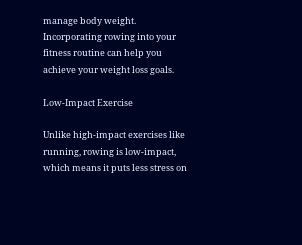manage body weight. Incorporating rowing into your fitness routine can help you achieve your weight loss goals.

Low-Impact Exercise

Unlike high-impact exercises like running, rowing is low-impact, which means it puts less stress on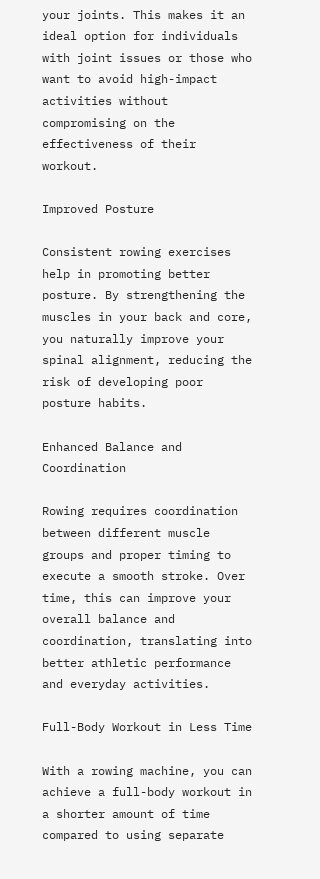your joints. This makes it an ideal option for individuals with joint issues or those who want to avoid high-impact activities without compromising on the effectiveness of their workout.

Improved Posture

Consistent rowing exercises help in promoting better posture. By strengthening the muscles in your back and core, you naturally improve your spinal alignment, reducing the risk of developing poor posture habits.

Enhanced Balance and Coordination

Rowing requires coordination between different muscle groups and proper timing to execute a smooth stroke. Over time, this can improve your overall balance and coordination, translating into better athletic performance and everyday activities.

Full-Body Workout in Less Time

With a rowing machine, you can achieve a full-body workout in a shorter amount of time compared to using separate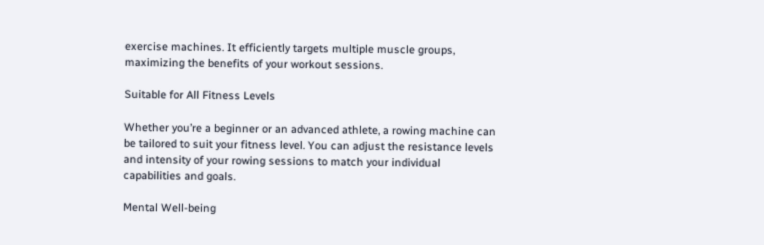exercise machines. It efficiently targets multiple muscle groups, maximizing the benefits of your workout sessions.

Suitable for All Fitness Levels

Whether you’re a beginner or an advanced athlete, a rowing machine can be tailored to suit your fitness level. You can adjust the resistance levels and intensity of your rowing sessions to match your individual capabilities and goals.

Mental Well-being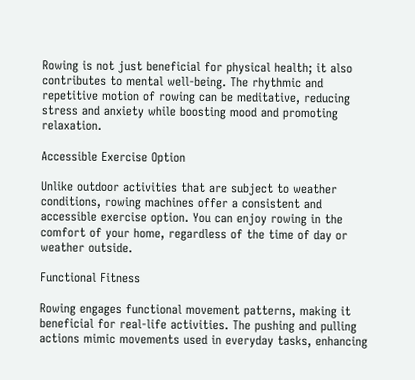Rowing is not just beneficial for physical health; it also contributes to mental well-being. The rhythmic and repetitive motion of rowing can be meditative, reducing stress and anxiety while boosting mood and promoting relaxation.

Accessible Exercise Option

Unlike outdoor activities that are subject to weather conditions, rowing machines offer a consistent and accessible exercise option. You can enjoy rowing in the comfort of your home, regardless of the time of day or weather outside.

Functional Fitness

Rowing engages functional movement patterns, making it beneficial for real-life activities. The pushing and pulling actions mimic movements used in everyday tasks, enhancing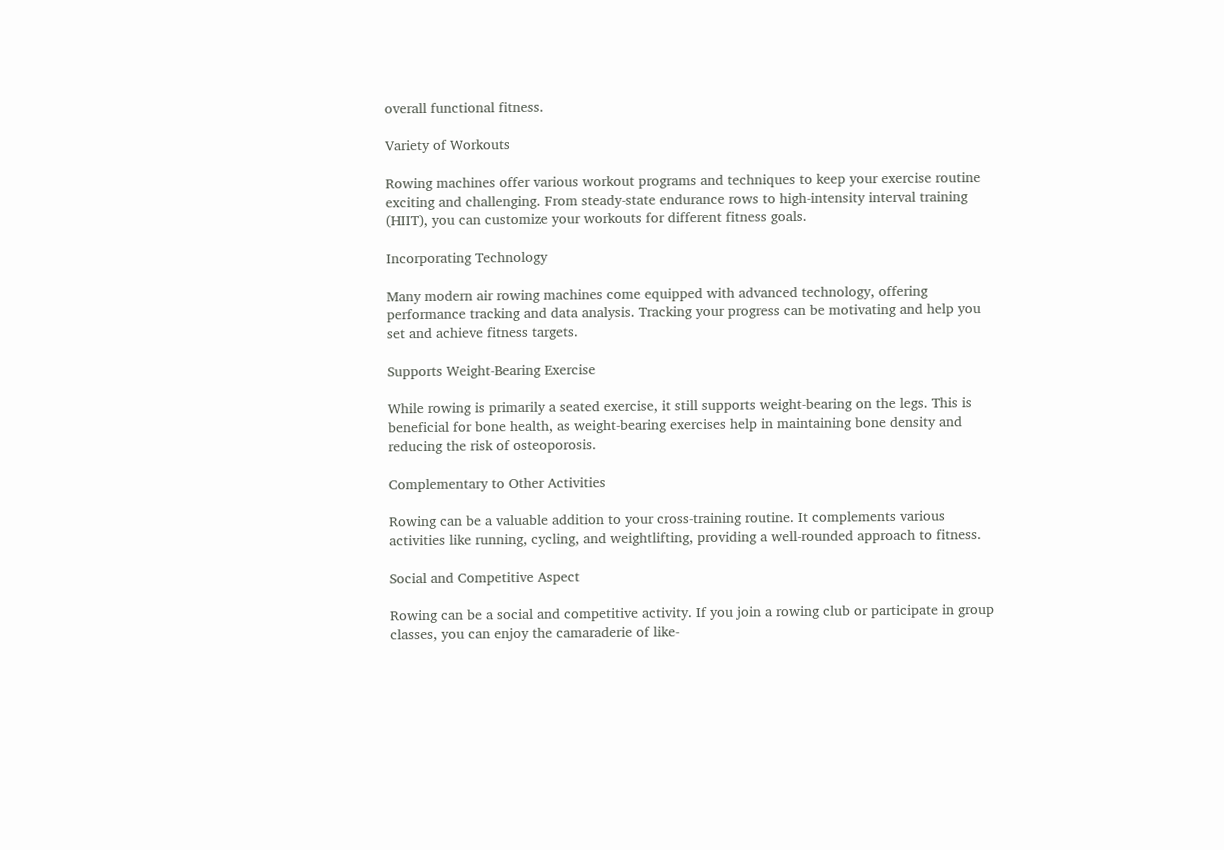overall functional fitness.

Variety of Workouts

Rowing machines offer various workout programs and techniques to keep your exercise routine exciting and challenging. From steady-state endurance rows to high-intensity interval training (HIIT), you can customize your workouts for different fitness goals.

Incorporating Technology

Many modern air rowing machines come equipped with advanced technology, offering performance tracking and data analysis. Tracking your progress can be motivating and help you set and achieve fitness targets.

Supports Weight-Bearing Exercise

While rowing is primarily a seated exercise, it still supports weight-bearing on the legs. This is beneficial for bone health, as weight-bearing exercises help in maintaining bone density and reducing the risk of osteoporosis.

Complementary to Other Activities

Rowing can be a valuable addition to your cross-training routine. It complements various activities like running, cycling, and weightlifting, providing a well-rounded approach to fitness.

Social and Competitive Aspect

Rowing can be a social and competitive activity. If you join a rowing club or participate in group classes, you can enjoy the camaraderie of like-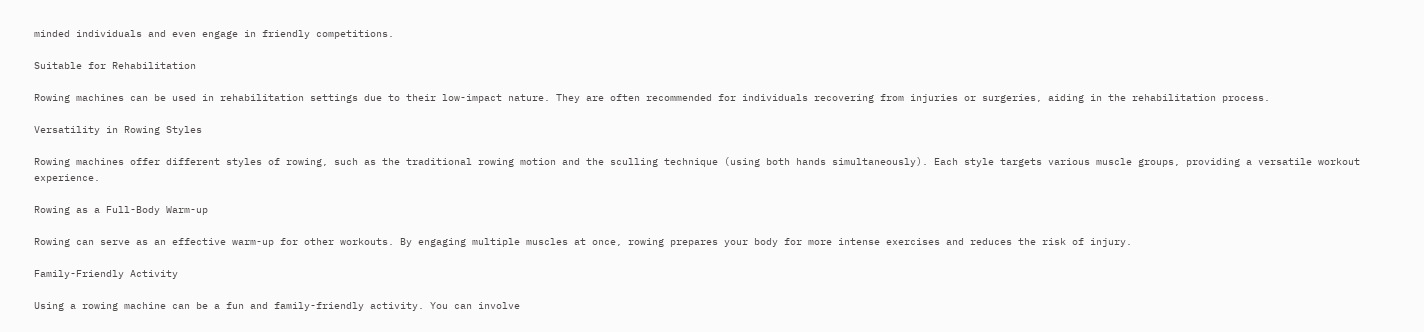minded individuals and even engage in friendly competitions.

Suitable for Rehabilitation

Rowing machines can be used in rehabilitation settings due to their low-impact nature. They are often recommended for individuals recovering from injuries or surgeries, aiding in the rehabilitation process.

Versatility in Rowing Styles

Rowing machines offer different styles of rowing, such as the traditional rowing motion and the sculling technique (using both hands simultaneously). Each style targets various muscle groups, providing a versatile workout experience.

Rowing as a Full-Body Warm-up

Rowing can serve as an effective warm-up for other workouts. By engaging multiple muscles at once, rowing prepares your body for more intense exercises and reduces the risk of injury.

Family-Friendly Activity

Using a rowing machine can be a fun and family-friendly activity. You can involve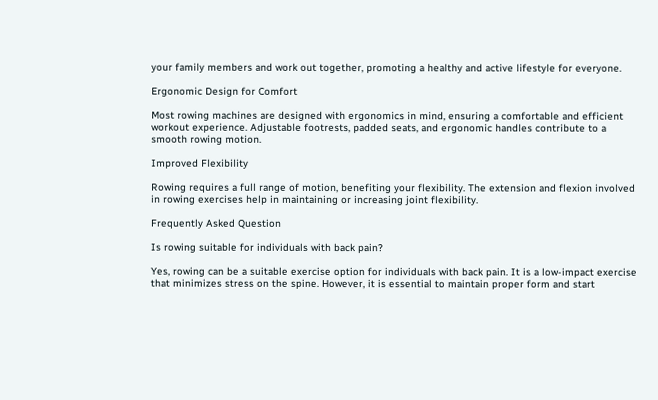your family members and work out together, promoting a healthy and active lifestyle for everyone.

Ergonomic Design for Comfort

Most rowing machines are designed with ergonomics in mind, ensuring a comfortable and efficient workout experience. Adjustable footrests, padded seats, and ergonomic handles contribute to a smooth rowing motion.

Improved Flexibility

Rowing requires a full range of motion, benefiting your flexibility. The extension and flexion involved in rowing exercises help in maintaining or increasing joint flexibility.

Frequently Asked Question

Is rowing suitable for individuals with back pain?

Yes, rowing can be a suitable exercise option for individuals with back pain. It is a low-impact exercise that minimizes stress on the spine. However, it is essential to maintain proper form and start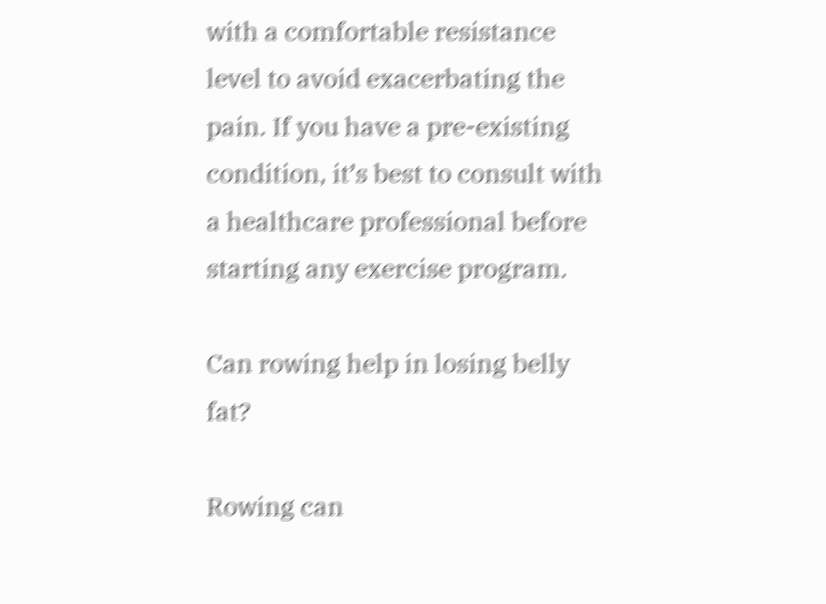with a comfortable resistance level to avoid exacerbating the pain. If you have a pre-existing condition, it’s best to consult with a healthcare professional before starting any exercise program.

Can rowing help in losing belly fat?

Rowing can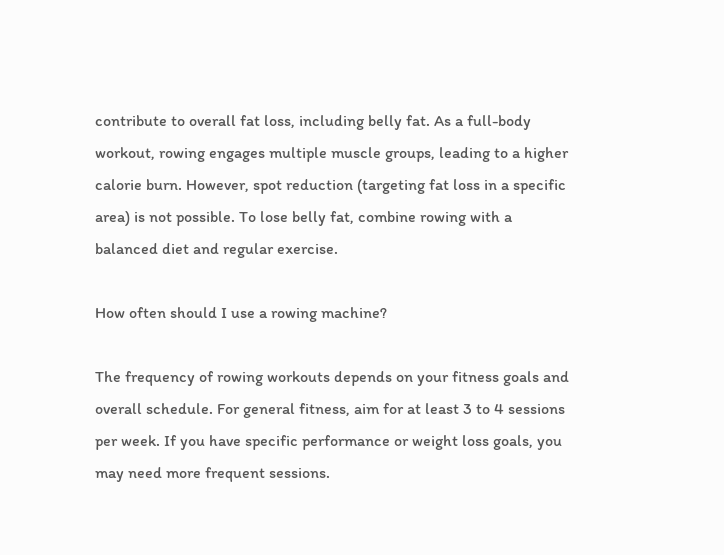contribute to overall fat loss, including belly fat. As a full-body workout, rowing engages multiple muscle groups, leading to a higher calorie burn. However, spot reduction (targeting fat loss in a specific area) is not possible. To lose belly fat, combine rowing with a balanced diet and regular exercise.

How often should I use a rowing machine?

The frequency of rowing workouts depends on your fitness goals and overall schedule. For general fitness, aim for at least 3 to 4 sessions per week. If you have specific performance or weight loss goals, you may need more frequent sessions.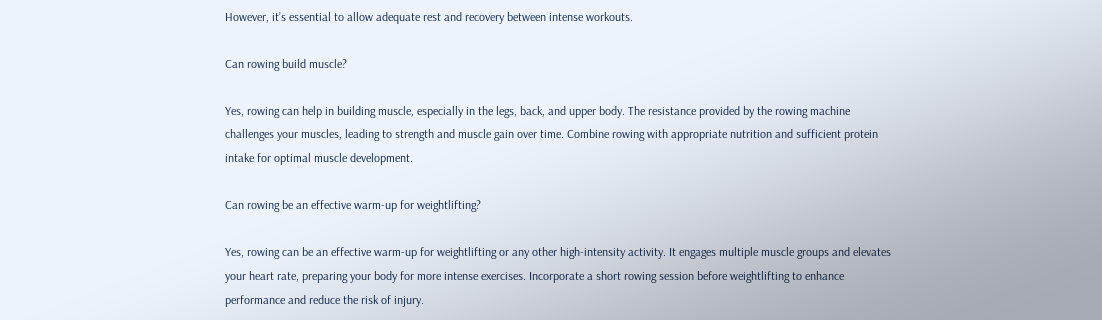However, it’s essential to allow adequate rest and recovery between intense workouts.

Can rowing build muscle?

Yes, rowing can help in building muscle, especially in the legs, back, and upper body. The resistance provided by the rowing machine challenges your muscles, leading to strength and muscle gain over time. Combine rowing with appropriate nutrition and sufficient protein intake for optimal muscle development.

Can rowing be an effective warm-up for weightlifting?

Yes, rowing can be an effective warm-up for weightlifting or any other high-intensity activity. It engages multiple muscle groups and elevates your heart rate, preparing your body for more intense exercises. Incorporate a short rowing session before weightlifting to enhance performance and reduce the risk of injury.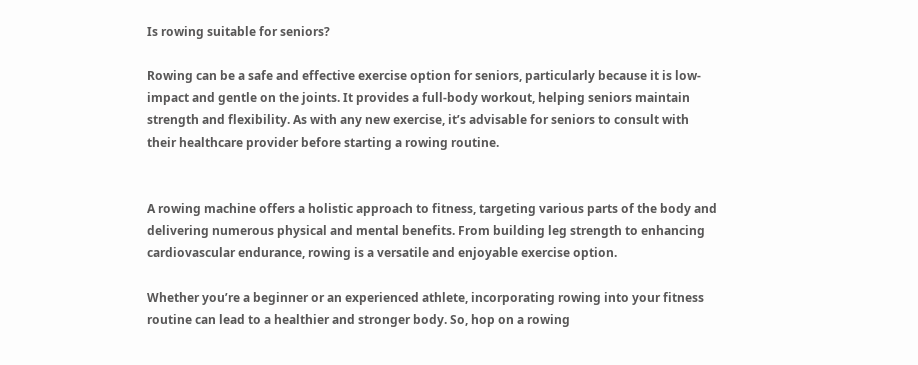Is rowing suitable for seniors?

Rowing can be a safe and effective exercise option for seniors, particularly because it is low-impact and gentle on the joints. It provides a full-body workout, helping seniors maintain strength and flexibility. As with any new exercise, it’s advisable for seniors to consult with their healthcare provider before starting a rowing routine.


A rowing machine offers a holistic approach to fitness, targeting various parts of the body and delivering numerous physical and mental benefits. From building leg strength to enhancing cardiovascular endurance, rowing is a versatile and enjoyable exercise option.

Whether you’re a beginner or an experienced athlete, incorporating rowing into your fitness routine can lead to a healthier and stronger body. So, hop on a rowing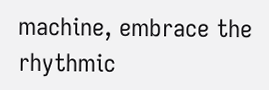machine, embrace the rhythmic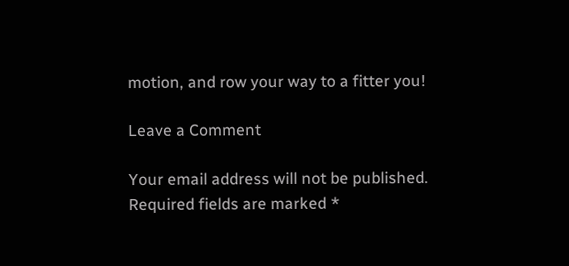motion, and row your way to a fitter you!

Leave a Comment

Your email address will not be published. Required fields are marked *